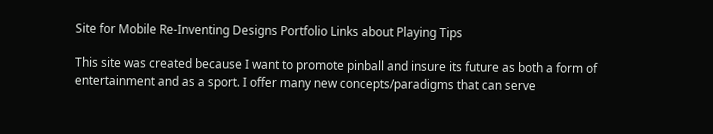Site for Mobile Re-Inventing Designs Portfolio Links about Playing Tips

This site was created because I want to promote pinball and insure its future as both a form of entertainment and as a sport. I offer many new concepts/paradigms that can serve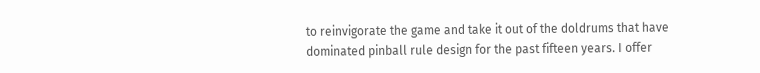to reinvigorate the game and take it out of the doldrums that have dominated pinball rule design for the past fifteen years. I offer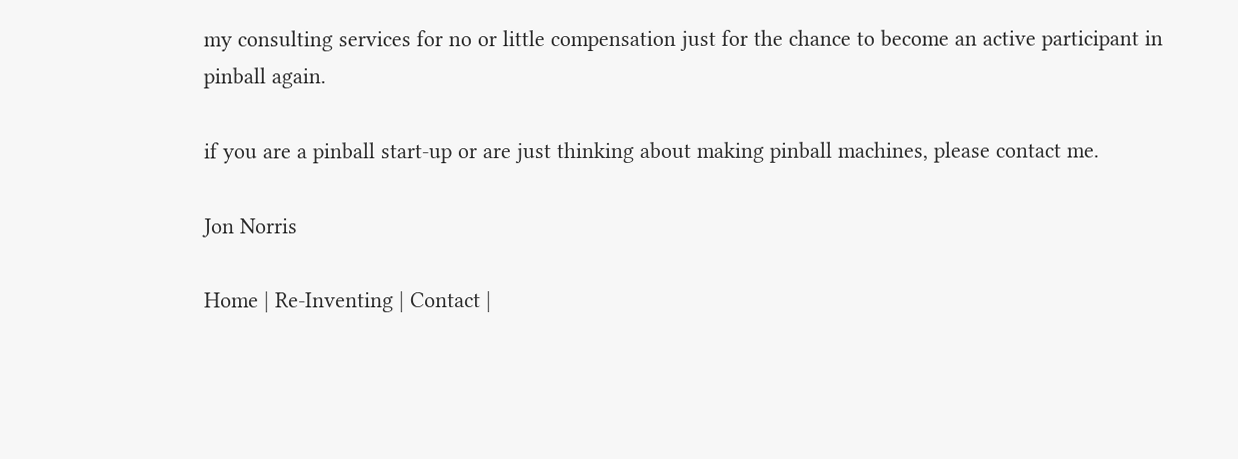my consulting services for no or little compensation just for the chance to become an active participant in pinball again.

if you are a pinball start-up or are just thinking about making pinball machines, please contact me.

Jon Norris

Home | Re-Inventing | Contact |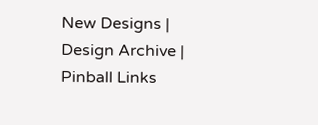New Designs | Design Archive | Pinball Links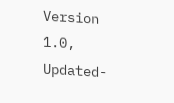Version 1.0, Updated-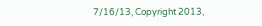7/16/13, Copyright 2013,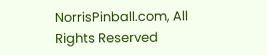NorrisPinball.com, All Rights Reserved